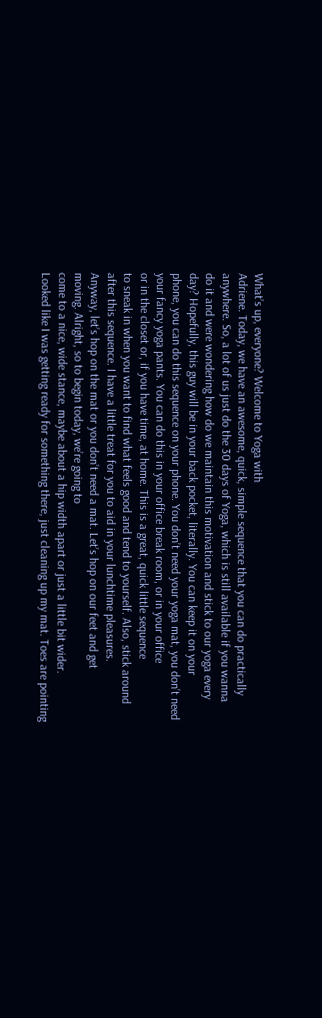What’s up, everyone? Welcome to Yoga with
Adriene. Today, we have an awesome, quick, simple sequence that you can do practically
anywhere. So, a lot of us just do the 30 days of Yoga, which is still available if you wanna
do it and were wondering how do we maintain this motivation and stick to our yoga every
day? Hopefully, this guy will be in your back pocket, literally. You can keep it on your
phone, you can do this sequence on your phone. You don’t need your yoga mat, you don’t need
your fancy yoga pants. You can do this in your office break room, or in your office
or in the closet or, if you have time, at home. This is a great, quick little sequence
to sneak in when you want to find what feels good and tend to yourself. Also, stick around
after this sequence. I have a little treat for you to aid in your lunchtime pleasures.
Anyway, let’s hop on the mat or you don’t need a mat. Let’s hop on our feet and get
moving. Alright, so to begin today, we’re going to
come to a nice, wide stance, maybe about a hip width apart or just a little bit wider.
Looked like I was getting ready for something there, just cleaning up my mat. Toes are pointing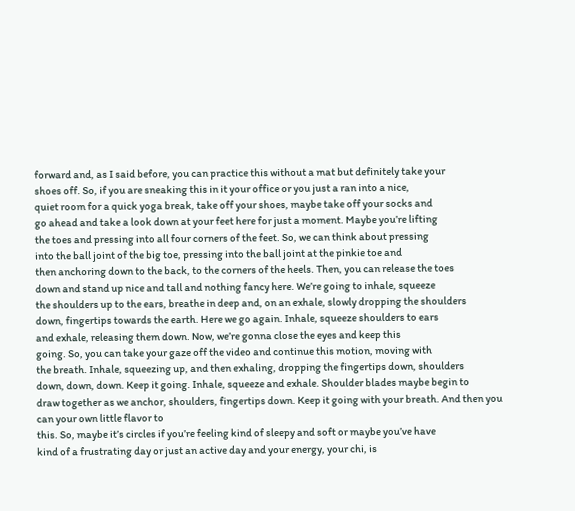forward and, as I said before, you can practice this without a mat but definitely take your
shoes off. So, if you are sneaking this in it your office or you just a ran into a nice,
quiet room for a quick yoga break, take off your shoes, maybe take off your socks and
go ahead and take a look down at your feet here for just a moment. Maybe you’re lifting
the toes and pressing into all four corners of the feet. So, we can think about pressing
into the ball joint of the big toe, pressing into the ball joint at the pinkie toe and
then anchoring down to the back, to the corners of the heels. Then, you can release the toes
down and stand up nice and tall and nothing fancy here. We’re going to inhale, squeeze
the shoulders up to the ears, breathe in deep and, on an exhale, slowly dropping the shoulders
down, fingertips towards the earth. Here we go again. Inhale, squeeze shoulders to ears
and exhale, releasing them down. Now, we’re gonna close the eyes and keep this
going. So, you can take your gaze off the video and continue this motion, moving with
the breath. Inhale, squeezing up, and then exhaling, dropping the fingertips down, shoulders
down, down, down. Keep it going. Inhale, squeeze and exhale. Shoulder blades maybe begin to
draw together as we anchor, shoulders, fingertips down. Keep it going with your breath. And then you can your own little flavor to
this. So, maybe it’s circles if you’re feeling kind of sleepy and soft or maybe you’ve have
kind of a frustrating day or just an active day and your energy, your chi, is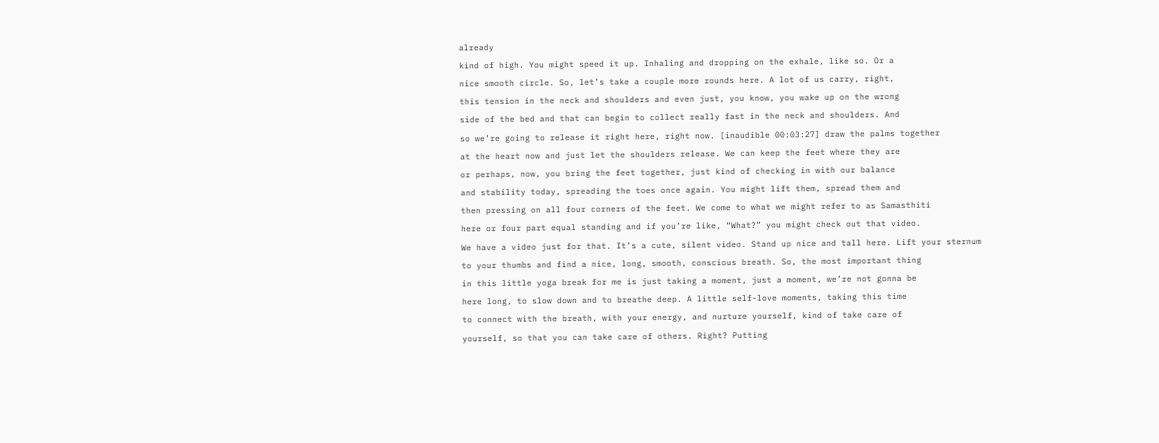already
kind of high. You might speed it up. Inhaling and dropping on the exhale, like so. Or a
nice smooth circle. So, let’s take a couple more rounds here. A lot of us carry, right,
this tension in the neck and shoulders and even just, you know, you wake up on the wrong
side of the bed and that can begin to collect really fast in the neck and shoulders. And
so we’re going to release it right here, right now. [inaudible 00:03:27] draw the palms together
at the heart now and just let the shoulders release. We can keep the feet where they are
or perhaps, now, you bring the feet together, just kind of checking in with our balance
and stability today, spreading the toes once again. You might lift them, spread them and
then pressing on all four corners of the feet. We come to what we might refer to as Samasthiti
here or four part equal standing and if you’re like, “What?” you might check out that video.
We have a video just for that. It’s a cute, silent video. Stand up nice and tall here. Lift your sternum
to your thumbs and find a nice, long, smooth, conscious breath. So, the most important thing
in this little yoga break for me is just taking a moment, just a moment, we’re not gonna be
here long, to slow down and to breathe deep. A little self-love moments, taking this time
to connect with the breath, with your energy, and nurture yourself, kind of take care of
yourself, so that you can take care of others. Right? Putting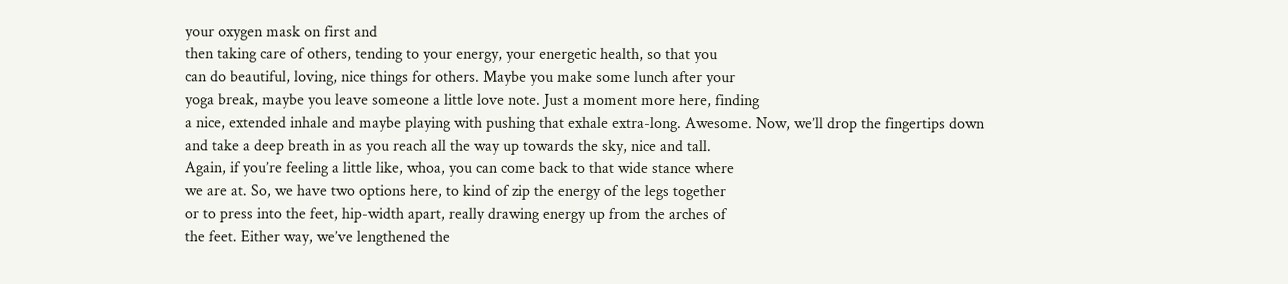your oxygen mask on first and
then taking care of others, tending to your energy, your energetic health, so that you
can do beautiful, loving, nice things for others. Maybe you make some lunch after your
yoga break, maybe you leave someone a little love note. Just a moment more here, finding
a nice, extended inhale and maybe playing with pushing that exhale extra-long. Awesome. Now, we’ll drop the fingertips down
and take a deep breath in as you reach all the way up towards the sky, nice and tall.
Again, if you’re feeling a little like, whoa, you can come back to that wide stance where
we are at. So, we have two options here, to kind of zip the energy of the legs together
or to press into the feet, hip-width apart, really drawing energy up from the arches of
the feet. Either way, we’ve lengthened the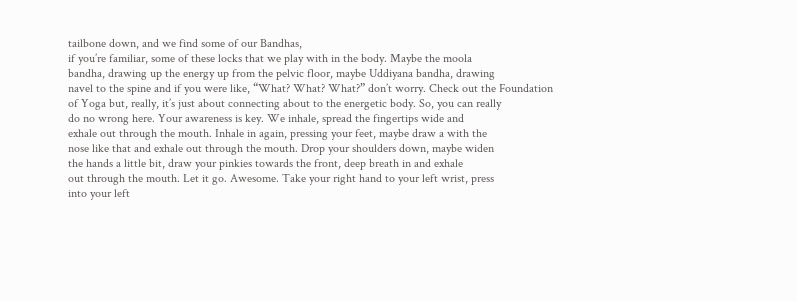tailbone down, and we find some of our Bandhas,
if you’re familiar, some of these locks that we play with in the body. Maybe the moola
bandha, drawing up the energy up from the pelvic floor, maybe Uddiyana bandha, drawing
navel to the spine and if you were like, “What? What? What?” don’t worry. Check out the Foundation
of Yoga but, really, it’s just about connecting about to the energetic body. So, you can really
do no wrong here. Your awareness is key. We inhale, spread the fingertips wide and
exhale out through the mouth. Inhale in again, pressing your feet, maybe draw a with the
nose like that and exhale out through the mouth. Drop your shoulders down, maybe widen
the hands a little bit, draw your pinkies towards the front, deep breath in and exhale
out through the mouth. Let it go. Awesome. Take your right hand to your left wrist, press
into your left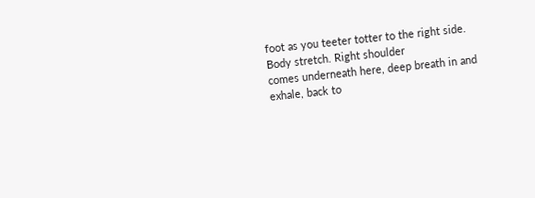foot as you teeter totter to the right side. Body stretch. Right shoulder
comes underneath here, deep breath in and exhale, back to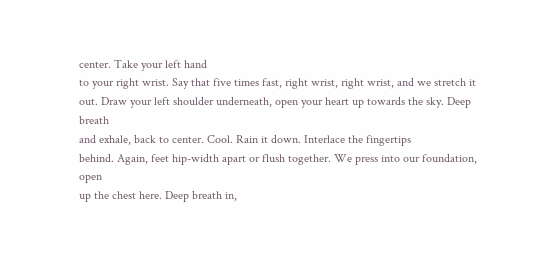center. Take your left hand
to your right wrist. Say that five times fast, right wrist, right wrist, and we stretch it
out. Draw your left shoulder underneath, open your heart up towards the sky. Deep breath
and exhale, back to center. Cool. Rain it down. Interlace the fingertips
behind. Again, feet hip-width apart or flush together. We press into our foundation, open
up the chest here. Deep breath in,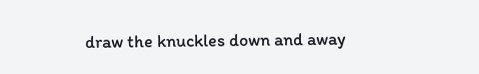draw the knuckles down and away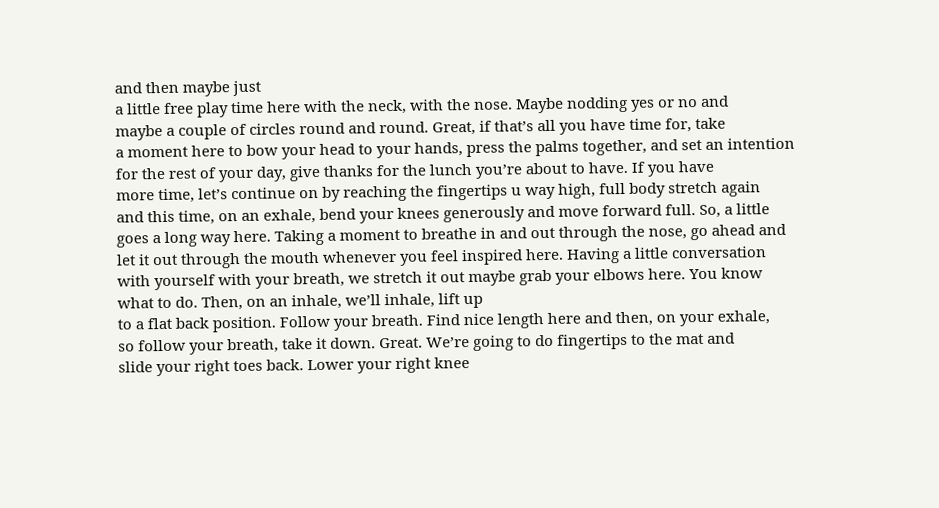and then maybe just
a little free play time here with the neck, with the nose. Maybe nodding yes or no and
maybe a couple of circles round and round. Great, if that’s all you have time for, take
a moment here to bow your head to your hands, press the palms together, and set an intention
for the rest of your day, give thanks for the lunch you’re about to have. If you have
more time, let’s continue on by reaching the fingertips u way high, full body stretch again
and this time, on an exhale, bend your knees generously and move forward full. So, a little
goes a long way here. Taking a moment to breathe in and out through the nose, go ahead and
let it out through the mouth whenever you feel inspired here. Having a little conversation
with yourself with your breath, we stretch it out maybe grab your elbows here. You know
what to do. Then, on an inhale, we’ll inhale, lift up
to a flat back position. Follow your breath. Find nice length here and then, on your exhale,
so follow your breath, take it down. Great. We’re going to do fingertips to the mat and
slide your right toes back. Lower your right knee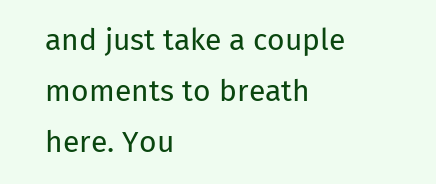and just take a couple moments to breath
here. You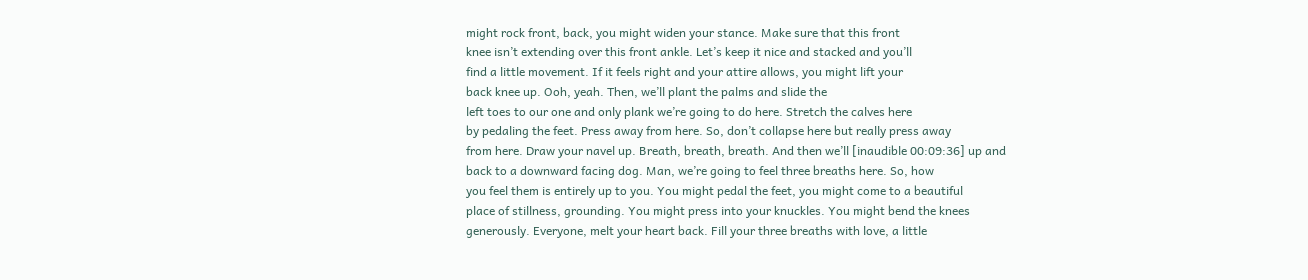might rock front, back, you might widen your stance. Make sure that this front
knee isn’t extending over this front ankle. Let’s keep it nice and stacked and you’ll
find a little movement. If it feels right and your attire allows, you might lift your
back knee up. Ooh, yeah. Then, we’ll plant the palms and slide the
left toes to our one and only plank we’re going to do here. Stretch the calves here
by pedaling the feet. Press away from here. So, don’t collapse here but really press away
from here. Draw your navel up. Breath, breath, breath. And then we’ll [inaudible 00:09:36] up and
back to a downward facing dog. Man, we’re going to feel three breaths here. So, how
you feel them is entirely up to you. You might pedal the feet, you might come to a beautiful
place of stillness, grounding. You might press into your knuckles. You might bend the knees
generously. Everyone, melt your heart back. Fill your three breaths with love, a little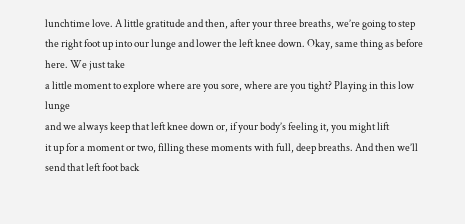lunchtime love. A little gratitude and then, after your three breaths, we’re going to step
the right foot up into our lunge and lower the left knee down. Okay, same thing as before here. We just take
a little moment to explore where are you sore, where are you tight? Playing in this low lunge
and we always keep that left knee down or, if your body’s feeling it, you might lift
it up for a moment or two, filling these moments with full, deep breaths. And then we’ll send that left foot back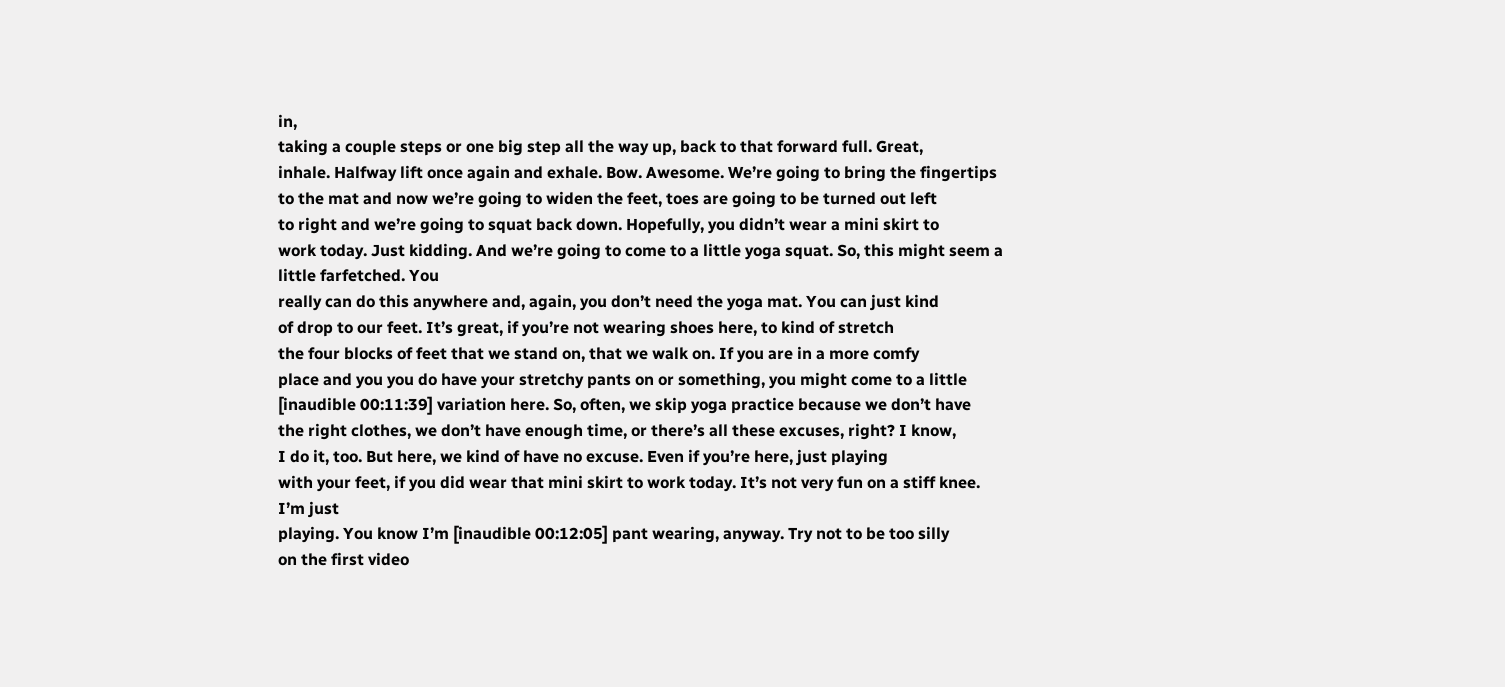in,
taking a couple steps or one big step all the way up, back to that forward full. Great,
inhale. Halfway lift once again and exhale. Bow. Awesome. We’re going to bring the fingertips
to the mat and now we’re going to widen the feet, toes are going to be turned out left
to right and we’re going to squat back down. Hopefully, you didn’t wear a mini skirt to
work today. Just kidding. And we’re going to come to a little yoga squat. So, this might seem a little farfetched. You
really can do this anywhere and, again, you don’t need the yoga mat. You can just kind
of drop to our feet. It’s great, if you’re not wearing shoes here, to kind of stretch
the four blocks of feet that we stand on, that we walk on. If you are in a more comfy
place and you you do have your stretchy pants on or something, you might come to a little
[inaudible 00:11:39] variation here. So, often, we skip yoga practice because we don’t have
the right clothes, we don’t have enough time, or there’s all these excuses, right? I know,
I do it, too. But here, we kind of have no excuse. Even if you’re here, just playing
with your feet, if you did wear that mini skirt to work today. It’s not very fun on a stiff knee. I’m just
playing. You know I’m [inaudible 00:12:05] pant wearing, anyway. Try not to be too silly
on the first video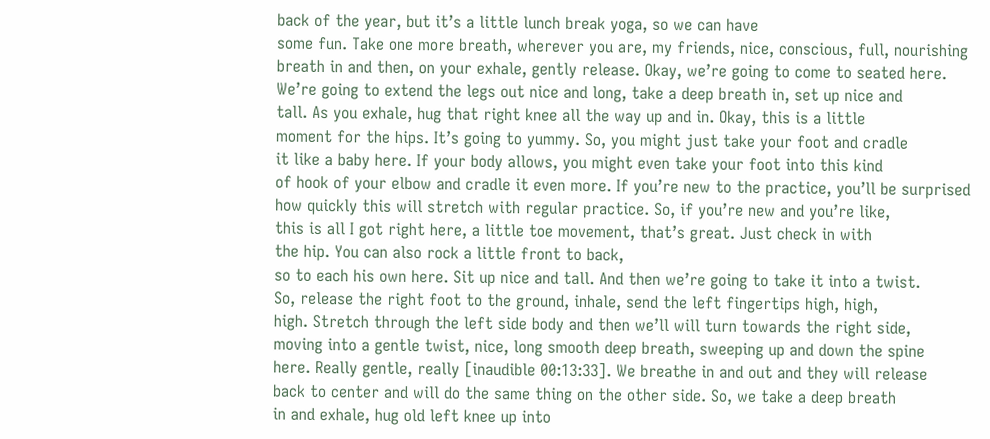back of the year, but it’s a little lunch break yoga, so we can have
some fun. Take one more breath, wherever you are, my friends, nice, conscious, full, nourishing
breath in and then, on your exhale, gently release. Okay, we’re going to come to seated here.
We’re going to extend the legs out nice and long, take a deep breath in, set up nice and
tall. As you exhale, hug that right knee all the way up and in. Okay, this is a little
moment for the hips. It’s going to yummy. So, you might just take your foot and cradle
it like a baby here. If your body allows, you might even take your foot into this kind
of hook of your elbow and cradle it even more. If you’re new to the practice, you’ll be surprised
how quickly this will stretch with regular practice. So, if you’re new and you’re like,
this is all I got right here, a little toe movement, that’s great. Just check in with
the hip. You can also rock a little front to back,
so to each his own here. Sit up nice and tall. And then we’re going to take it into a twist.
So, release the right foot to the ground, inhale, send the left fingertips high, high,
high. Stretch through the left side body and then we’ll will turn towards the right side,
moving into a gentle twist, nice, long smooth deep breath, sweeping up and down the spine
here. Really gentle, really [inaudible 00:13:33]. We breathe in and out and they will release
back to center and will do the same thing on the other side. So, we take a deep breath
in and exhale, hug old left knee up into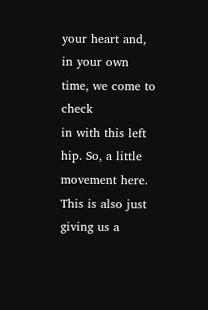your heart and, in your own time, we come to check
in with this left hip. So, a little movement here. This is also just giving us a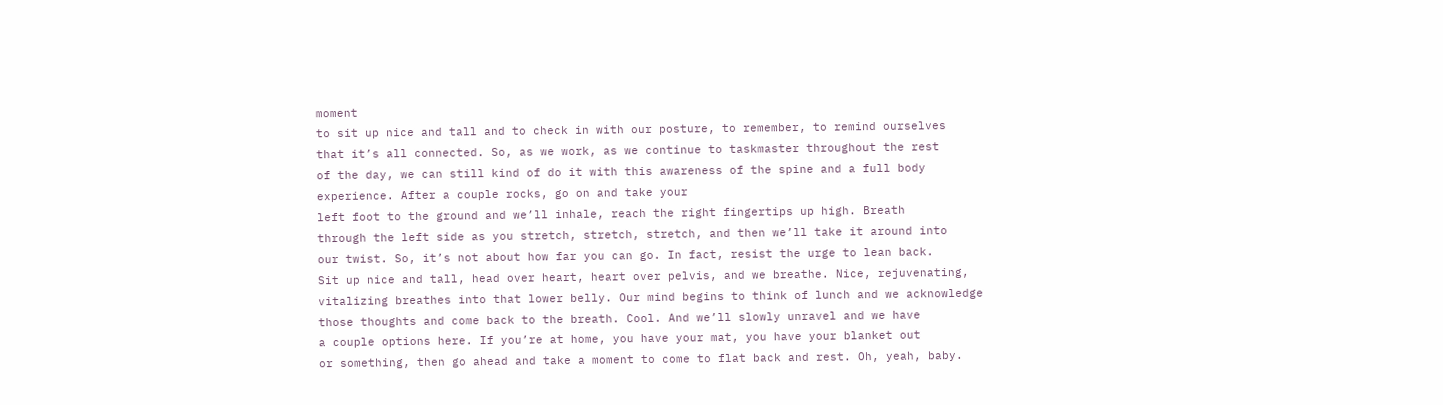moment
to sit up nice and tall and to check in with our posture, to remember, to remind ourselves
that it’s all connected. So, as we work, as we continue to taskmaster throughout the rest
of the day, we can still kind of do it with this awareness of the spine and a full body
experience. After a couple rocks, go on and take your
left foot to the ground and we’ll inhale, reach the right fingertips up high. Breath
through the left side as you stretch, stretch, stretch, and then we’ll take it around into
our twist. So, it’s not about how far you can go. In fact, resist the urge to lean back.
Sit up nice and tall, head over heart, heart over pelvis, and we breathe. Nice, rejuvenating,
vitalizing breathes into that lower belly. Our mind begins to think of lunch and we acknowledge
those thoughts and come back to the breath. Cool. And we’ll slowly unravel and we have
a couple options here. If you’re at home, you have your mat, you have your blanket out
or something, then go ahead and take a moment to come to flat back and rest. Oh, yeah, baby.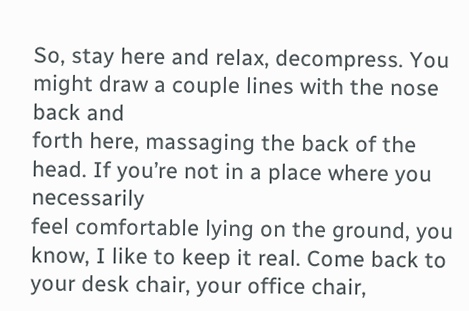So, stay here and relax, decompress. You might draw a couple lines with the nose back and
forth here, massaging the back of the head. If you’re not in a place where you necessarily
feel comfortable lying on the ground, you know, I like to keep it real. Come back to
your desk chair, your office chair,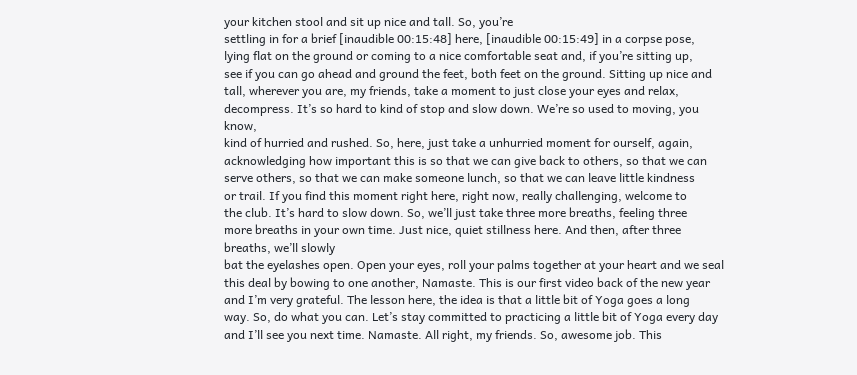your kitchen stool and sit up nice and tall. So, you’re
settling in for a brief [inaudible 00:15:48] here, [inaudible 00:15:49] in a corpse pose,
lying flat on the ground or coming to a nice comfortable seat and, if you’re sitting up,
see if you can go ahead and ground the feet, both feet on the ground. Sitting up nice and
tall, wherever you are, my friends, take a moment to just close your eyes and relax,
decompress. It’s so hard to kind of stop and slow down. We’re so used to moving, you know,
kind of hurried and rushed. So, here, just take a unhurried moment for ourself, again,
acknowledging how important this is so that we can give back to others, so that we can
serve others, so that we can make someone lunch, so that we can leave little kindness
or trail. If you find this moment right here, right now, really challenging, welcome to
the club. It’s hard to slow down. So, we’ll just take three more breaths, feeling three
more breaths in your own time. Just nice, quiet stillness here. And then, after three breaths, we’ll slowly
bat the eyelashes open. Open your eyes, roll your palms together at your heart and we seal
this deal by bowing to one another, Namaste. This is our first video back of the new year
and I’m very grateful. The lesson here, the idea is that a little bit of Yoga goes a long
way. So, do what you can. Let’s stay committed to practicing a little bit of Yoga every day
and I’ll see you next time. Namaste. All right, my friends. So, awesome job. This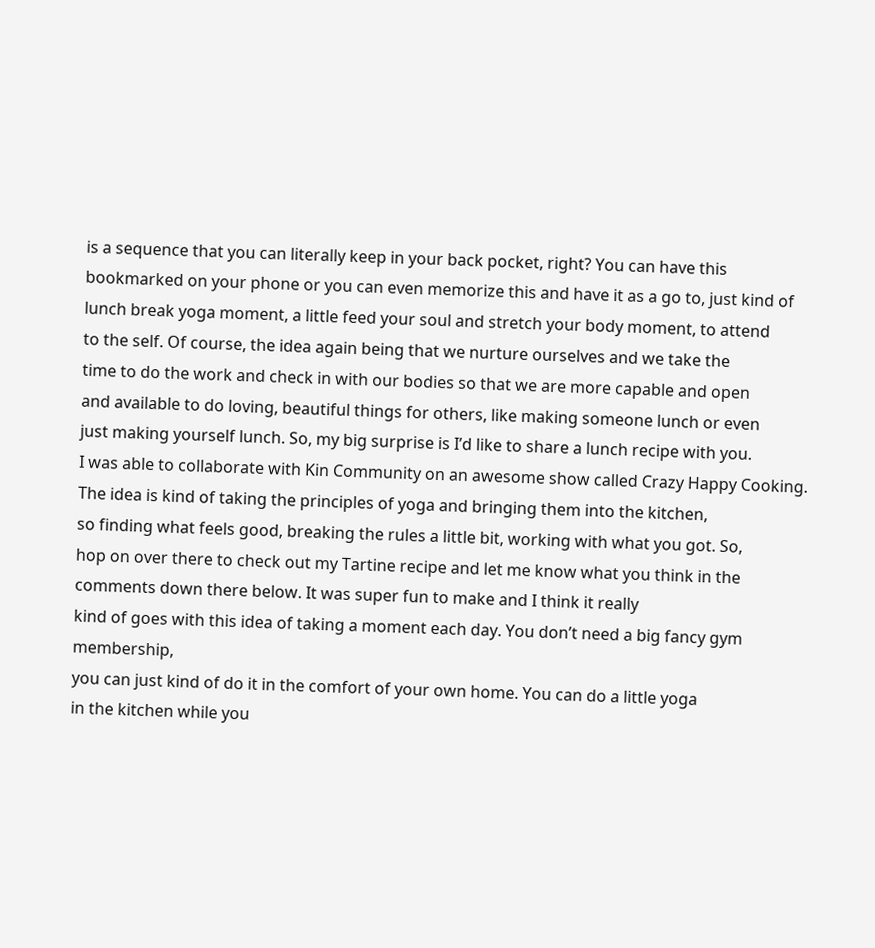is a sequence that you can literally keep in your back pocket, right? You can have this
bookmarked on your phone or you can even memorize this and have it as a go to, just kind of
lunch break yoga moment, a little feed your soul and stretch your body moment, to attend
to the self. Of course, the idea again being that we nurture ourselves and we take the
time to do the work and check in with our bodies so that we are more capable and open
and available to do loving, beautiful things for others, like making someone lunch or even
just making yourself lunch. So, my big surprise is I’d like to share a lunch recipe with you.
I was able to collaborate with Kin Community on an awesome show called Crazy Happy Cooking.
The idea is kind of taking the principles of yoga and bringing them into the kitchen,
so finding what feels good, breaking the rules a little bit, working with what you got. So,
hop on over there to check out my Tartine recipe and let me know what you think in the
comments down there below. It was super fun to make and I think it really
kind of goes with this idea of taking a moment each day. You don’t need a big fancy gym membership,
you can just kind of do it in the comfort of your own home. You can do a little yoga
in the kitchen while you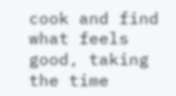cook and find what feels good, taking the time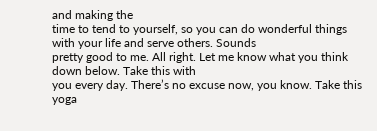and making the
time to tend to yourself, so you can do wonderful things with your life and serve others. Sounds
pretty good to me. All right. Let me know what you think down below. Take this with
you every day. There’s no excuse now, you know. Take this yoga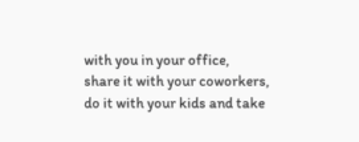with you in your office,
share it with your coworkers, do it with your kids and take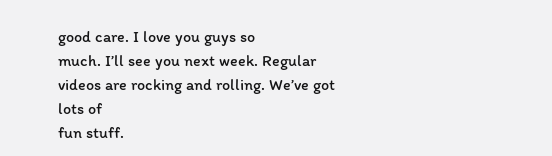good care. I love you guys so
much. I’ll see you next week. Regular videos are rocking and rolling. We’ve got lots of
fun stuff.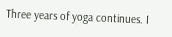Three years of yoga continues. I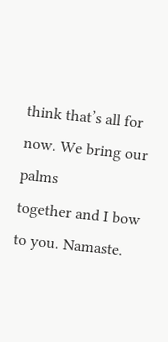think that’s all for now. We bring our palms
together and I bow to you. Namaste.